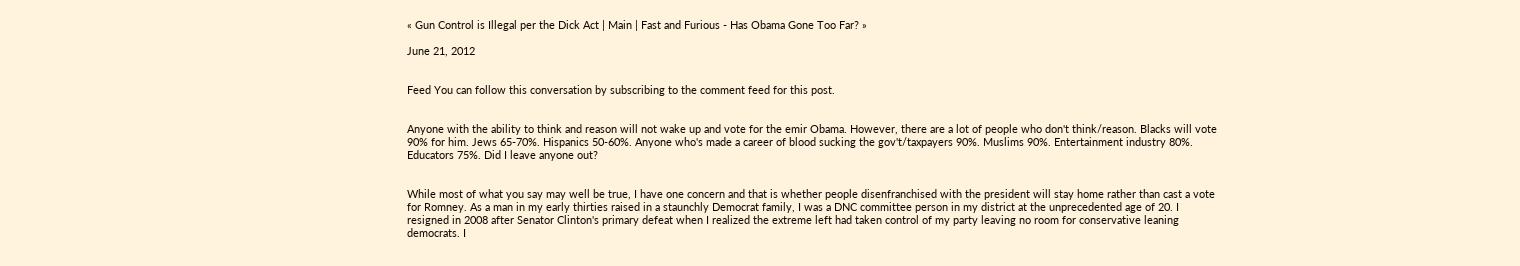« Gun Control is Illegal per the Dick Act | Main | Fast and Furious - Has Obama Gone Too Far? »

June 21, 2012


Feed You can follow this conversation by subscribing to the comment feed for this post.


Anyone with the ability to think and reason will not wake up and vote for the emir Obama. However, there are a lot of people who don't think/reason. Blacks will vote 90% for him. Jews 65-70%. Hispanics 50-60%. Anyone who's made a career of blood sucking the gov't/taxpayers 90%. Muslims 90%. Entertainment industry 80%. Educators 75%. Did I leave anyone out?


While most of what you say may well be true, I have one concern and that is whether people disenfranchised with the president will stay home rather than cast a vote for Romney. As a man in my early thirties raised in a staunchly Democrat family, I was a DNC committee person in my district at the unprecedented age of 20. I resigned in 2008 after Senator Clinton's primary defeat when I realized the extreme left had taken control of my party leaving no room for conservative leaning democrats. I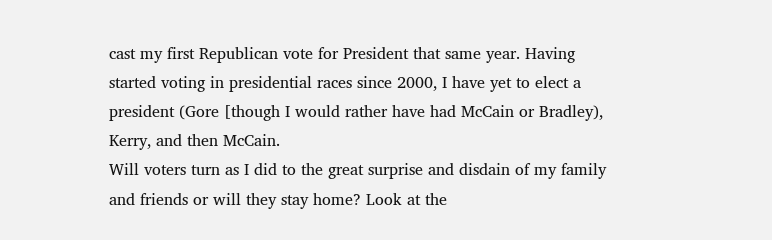cast my first Republican vote for President that same year. Having started voting in presidential races since 2000, I have yet to elect a president (Gore [though I would rather have had McCain or Bradley), Kerry, and then McCain.
Will voters turn as I did to the great surprise and disdain of my family and friends or will they stay home? Look at the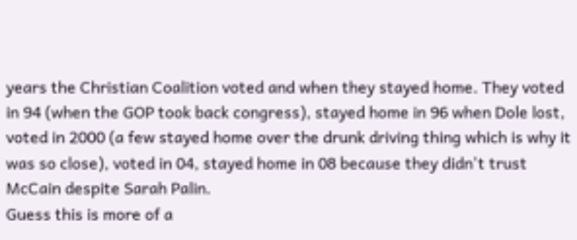years the Christian Coalition voted and when they stayed home. They voted in 94 (when the GOP took back congress), stayed home in 96 when Dole lost, voted in 2000 (a few stayed home over the drunk driving thing which is why it was so close), voted in 04, stayed home in 08 because they didn't trust McCain despite Sarah Palin.
Guess this is more of a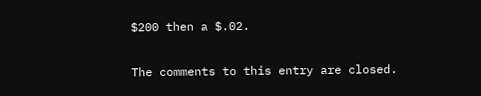$200 then a $.02.

The comments to this entry are closed.